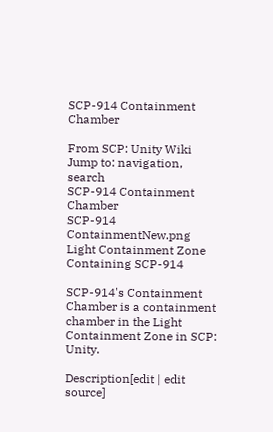SCP-914 Containment Chamber

From SCP: Unity Wiki
Jump to: navigation, search
SCP-914 Containment Chamber
SCP-914 ContainmentNew.png
Light Containment Zone
Containing SCP-914

SCP-914's Containment Chamber is a containment chamber in the Light Containment Zone in SCP: Unity.

Description[edit | edit source]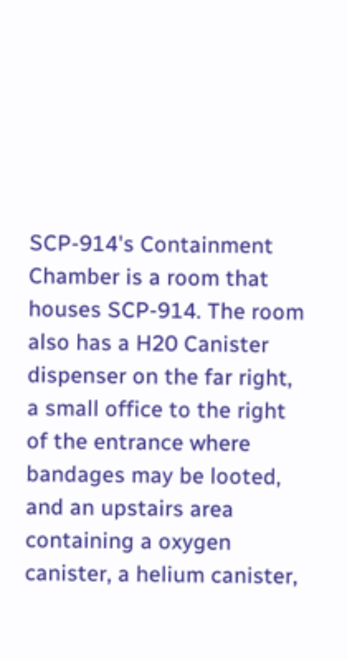SCP-914's Containment Chamber is a room that houses SCP-914. The room also has a H20 Canister dispenser on the far right, a small office to the right of the entrance where bandages may be looted, and an upstairs area containing a oxygen canister, a helium canister,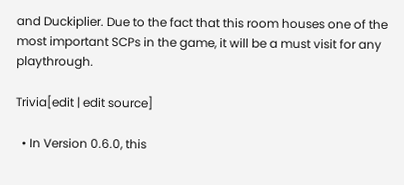and Duckiplier. Due to the fact that this room houses one of the most important SCPs in the game, it will be a must visit for any playthrough.

Trivia[edit | edit source]

  • In Version 0.6.0, this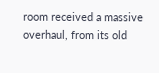room received a massive overhaul, from its old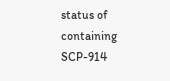status of containing SCP-914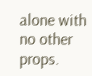alone with no other props.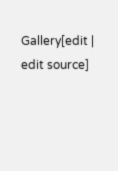Gallery[edit | edit source]